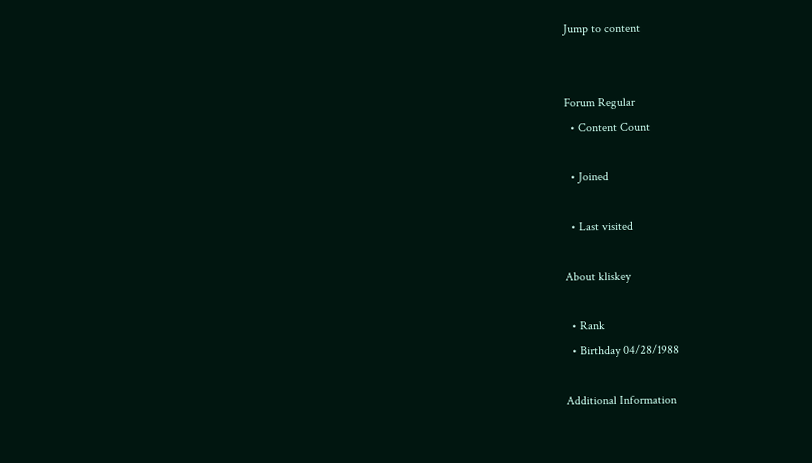Jump to content


Forum Regular
  • Content Count

  • Joined

  • Last visited

About kliskey

  • Rank
  • Birthday 04/28/1988

Additional Information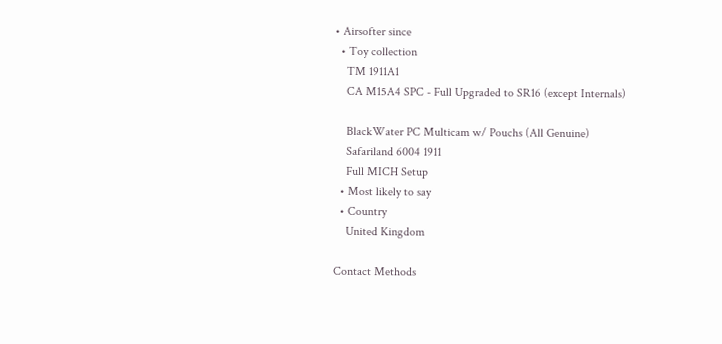• Airsofter since
  • Toy collection
    TM 1911A1
    CA M15A4 SPC - Full Upgraded to SR16 (except Internals)

    BlackWater PC Multicam w/ Pouchs (All Genuine)
    Safariland 6004 1911
    Full MICH Setup
  • Most likely to say
  • Country
    United Kingdom

Contact Methods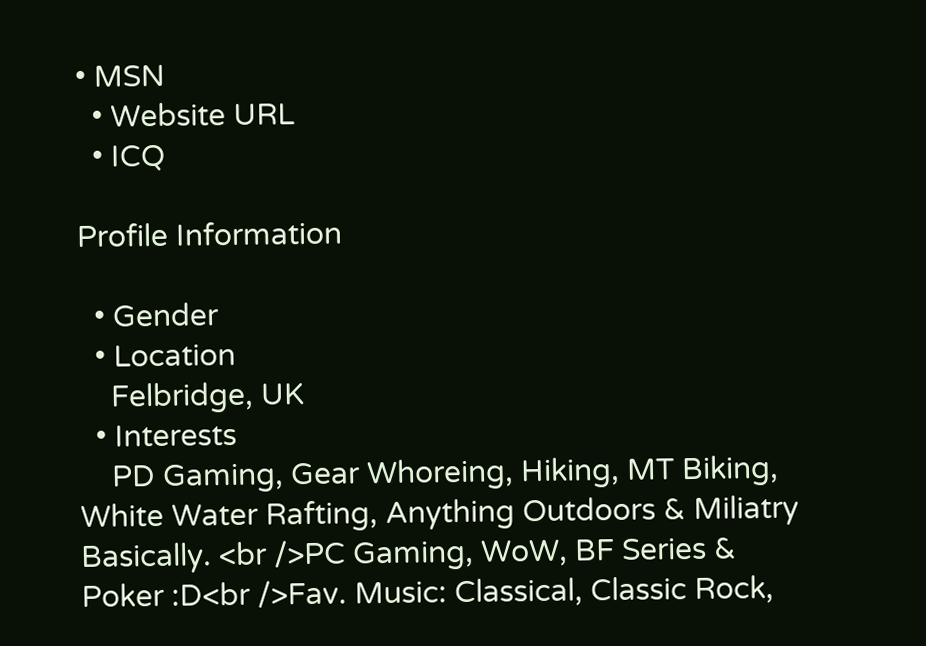• MSN
  • Website URL
  • ICQ

Profile Information

  • Gender
  • Location
    Felbridge, UK
  • Interests
    PD Gaming, Gear Whoreing, Hiking, MT Biking, White Water Rafting, Anything Outdoors & Miliatry Basically. <br />PC Gaming, WoW, BF Series & Poker :D<br />Fav. Music: Classical, Classic Rock,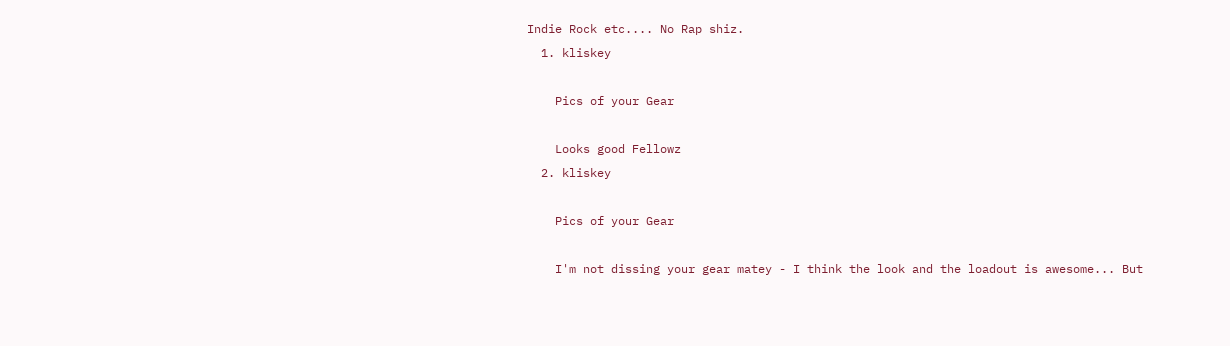Indie Rock etc.... No Rap shiz.
  1. kliskey

    Pics of your Gear

    Looks good Fellowz
  2. kliskey

    Pics of your Gear

    I'm not dissing your gear matey - I think the look and the loadout is awesome... But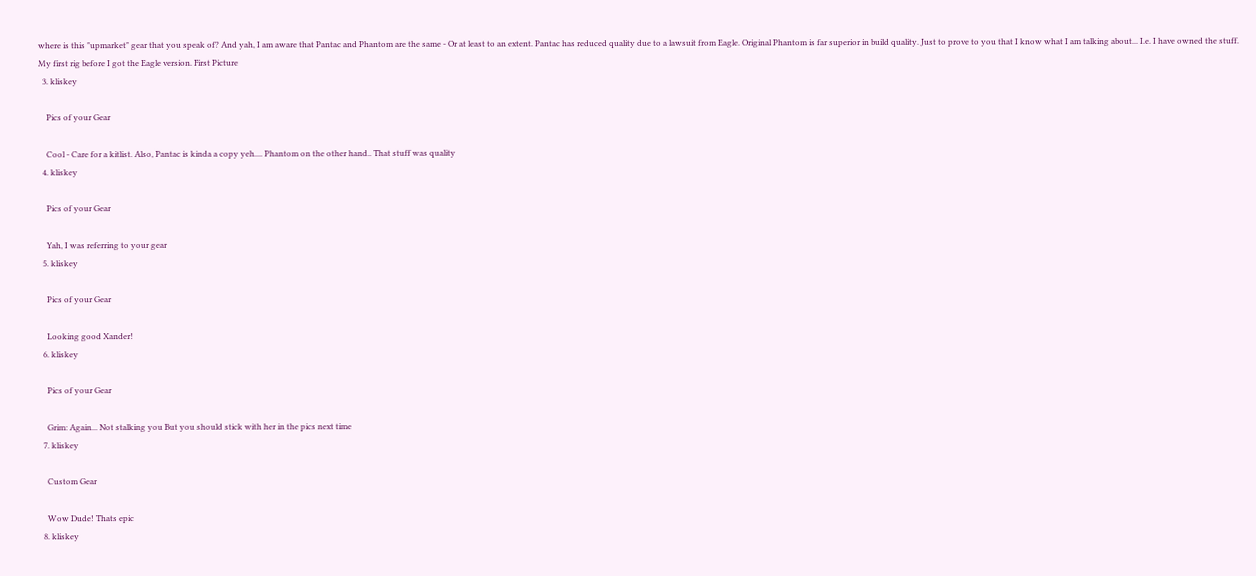where is this "upmarket" gear that you speak of? And yah, I am aware that Pantac and Phantom are the same - Or at least to an extent. Pantac has reduced quality due to a lawsuit from Eagle. Original Phantom is far superior in build quality. Just to prove to you that I know what I am talking about... I.e. I have owned the stuff. My first rig before I got the Eagle version. First Picture
  3. kliskey

    Pics of your Gear

    Cool - Care for a kitlist. Also, Pantac is kinda a copy yeh.... Phantom on the other hand.. That stuff was quality
  4. kliskey

    Pics of your Gear

    Yah, I was referring to your gear
  5. kliskey

    Pics of your Gear

    Looking good Xander!
  6. kliskey

    Pics of your Gear

    Grim: Again... Not stalking you But you should stick with her in the pics next time
  7. kliskey

    Custom Gear

    Wow Dude! Thats epic
  8. kliskey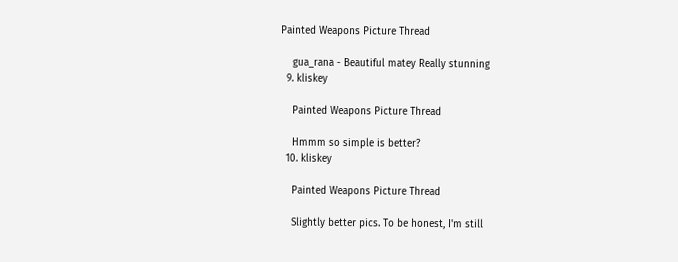Painted Weapons Picture Thread

    gua_rana - Beautiful matey Really stunning
  9. kliskey

    Painted Weapons Picture Thread

    Hmmm so simple is better?
  10. kliskey

    Painted Weapons Picture Thread

    Slightly better pics. To be honest, I'm still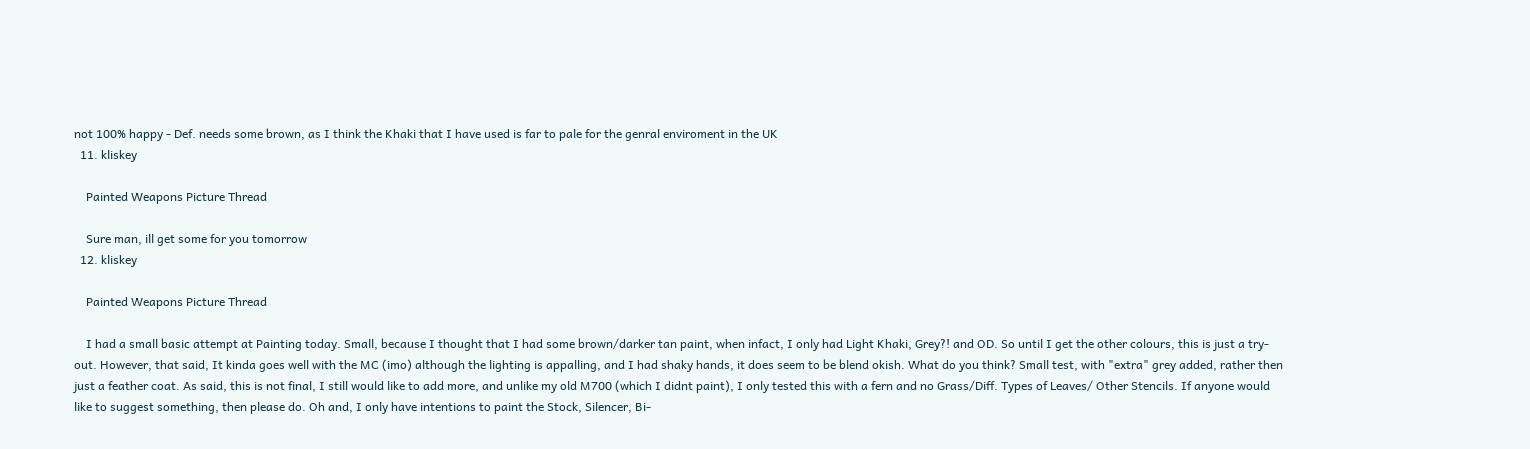not 100% happy - Def. needs some brown, as I think the Khaki that I have used is far to pale for the genral enviroment in the UK
  11. kliskey

    Painted Weapons Picture Thread

    Sure man, ill get some for you tomorrow
  12. kliskey

    Painted Weapons Picture Thread

    I had a small basic attempt at Painting today. Small, because I thought that I had some brown/darker tan paint, when infact, I only had Light Khaki, Grey?! and OD. So until I get the other colours, this is just a try-out. However, that said, It kinda goes well with the MC (imo) although the lighting is appalling, and I had shaky hands, it does seem to be blend okish. What do you think? Small test, with "extra" grey added, rather then just a feather coat. As said, this is not final, I still would like to add more, and unlike my old M700 (which I didnt paint), I only tested this with a fern and no Grass/Diff. Types of Leaves/ Other Stencils. If anyone would like to suggest something, then please do. Oh and, I only have intentions to paint the Stock, Silencer, Bi-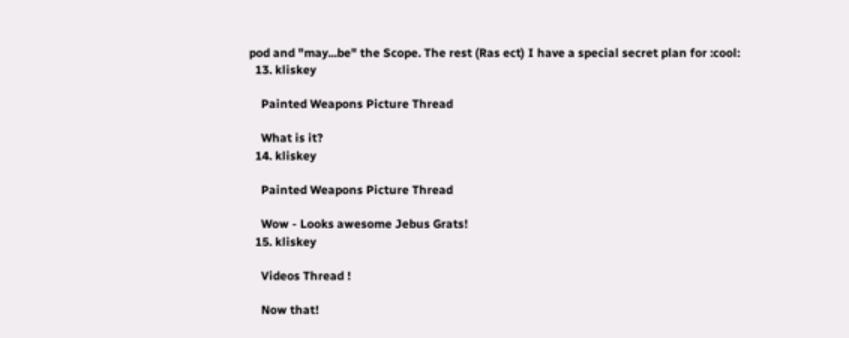pod and "may...be" the Scope. The rest (Ras ect) I have a special secret plan for :cool:
  13. kliskey

    Painted Weapons Picture Thread

    What is it?
  14. kliskey

    Painted Weapons Picture Thread

    Wow - Looks awesome Jebus Grats!
  15. kliskey

    Videos Thread !

    Now that!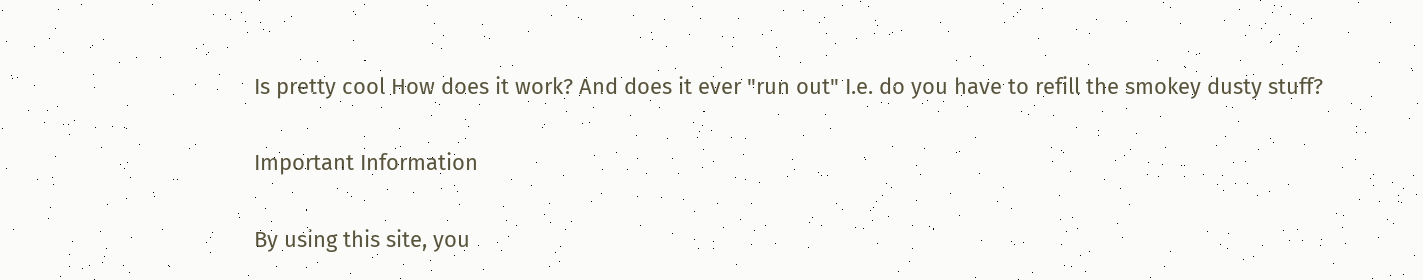Is pretty cool How does it work? And does it ever "run out" I.e. do you have to refill the smokey dusty stuff?

Important Information

By using this site, you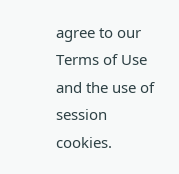agree to our Terms of Use and the use of session cookies.